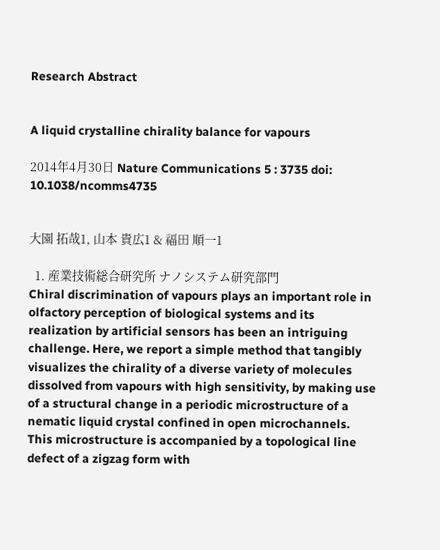Research Abstract


A liquid crystalline chirality balance for vapours

2014年4月30日 Nature Communications 5 : 3735 doi: 10.1038/ncomms4735


大園 拓哉1, 山本 貴広1 & 福田 順一1

  1. 産業技術総合研究所 ナノシステム研究部門
Chiral discrimination of vapours plays an important role in olfactory perception of biological systems and its realization by artificial sensors has been an intriguing challenge. Here, we report a simple method that tangibly visualizes the chirality of a diverse variety of molecules dissolved from vapours with high sensitivity, by making use of a structural change in a periodic microstructure of a nematic liquid crystal confined in open microchannels. This microstructure is accompanied by a topological line defect of a zigzag form with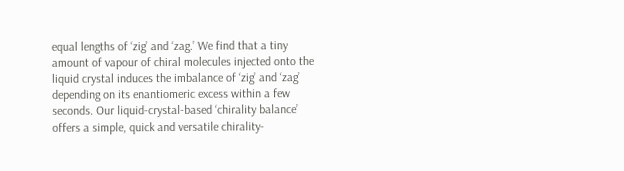equal lengths of ‘zig’ and ‘zag.’ We find that a tiny amount of vapour of chiral molecules injected onto the liquid crystal induces the imbalance of ‘zig’ and ‘zag’ depending on its enantiomeric excess within a few seconds. Our liquid-crystal-based ‘chirality balance’ offers a simple, quick and versatile chirality-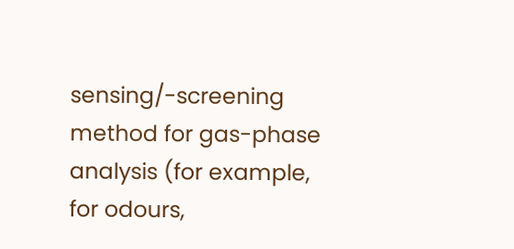sensing/-screening method for gas-phase analysis (for example, for odours,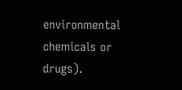environmental chemicals or drugs).